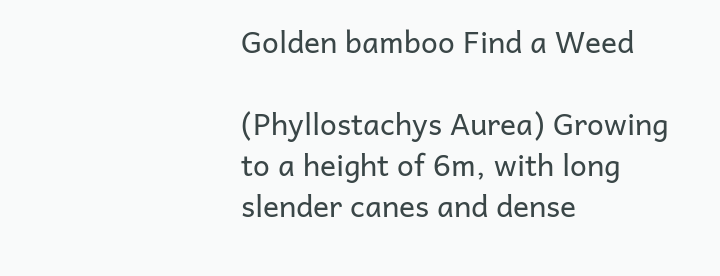Golden bamboo Find a Weed

(Phyllostachys Aurea) Growing to a height of 6m, with long slender canes and dense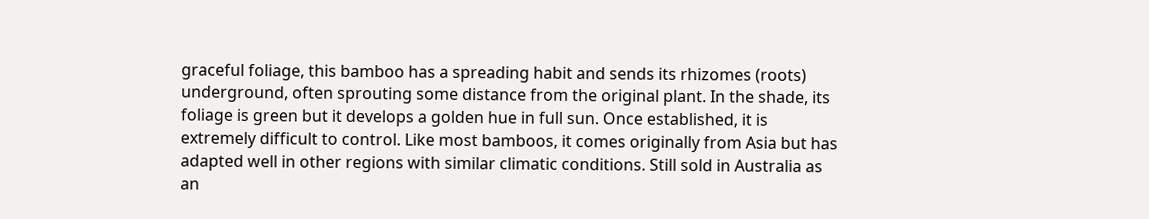graceful foliage, this bamboo has a spreading habit and sends its rhizomes (roots) underground, often sprouting some distance from the original plant. In the shade, its foliage is green but it develops a golden hue in full sun. Once established, it is extremely difficult to control. Like most bamboos, it comes originally from Asia but has adapted well in other regions with similar climatic conditions. Still sold in Australia as an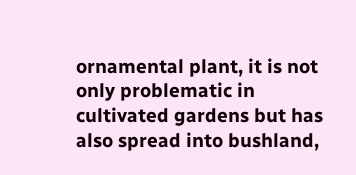ornamental plant, it is not only problematic in cultivated gardens but has also spread into bushland,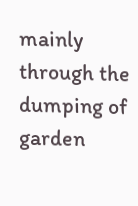mainly through the dumping of garden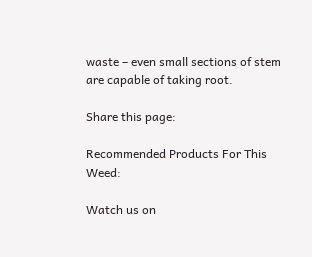waste – even small sections of stem are capable of taking root.

Share this page:

Recommended Products For This Weed:

Watch us on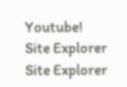Youtube!
Site Explorer Site Explorer